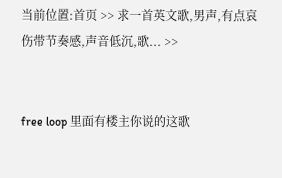当前位置:首页 >> 求一首英文歌,男声,有点哀伤带节奏感,声音低沉,歌... >>


free loop 里面有楼主你说的这歌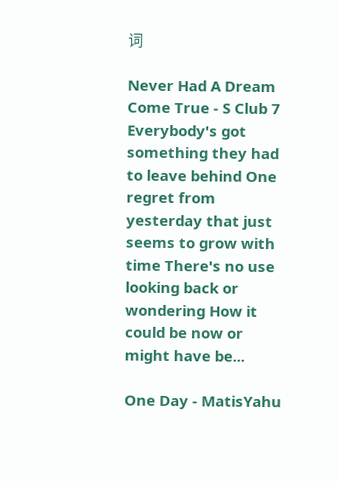词

Never Had A Dream Come True - S Club 7 Everybody's got something they had to leave behind One regret from yesterday that just seems to grow with time There's no use looking back or wondering How it could be now or might have be...

One Day - MatisYahu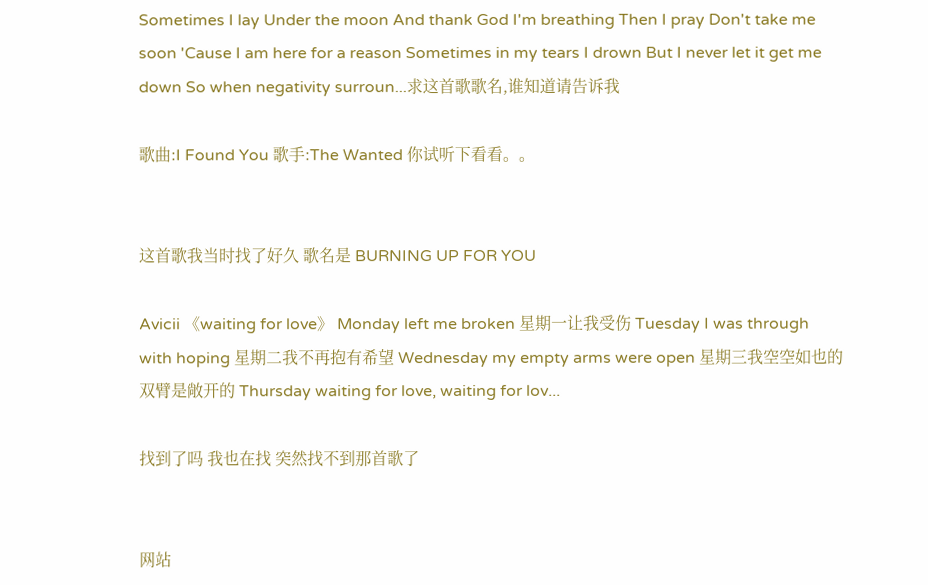Sometimes I lay Under the moon And thank God I'm breathing Then I pray Don't take me soon 'Cause I am here for a reason Sometimes in my tears I drown But I never let it get me down So when negativity surroun...求这首歌歌名,谁知道请告诉我

歌曲:I Found You 歌手:The Wanted 你试听下看看。。


这首歌我当时找了好久 歌名是 BURNING UP FOR YOU

Avicii 《waiting for love》 Monday left me broken 星期一让我受伤 Tuesday I was through with hoping 星期二我不再抱有希望 Wednesday my empty arms were open 星期三我空空如也的双臂是敞开的 Thursday waiting for love, waiting for lov...

找到了吗 我也在找 突然找不到那首歌了


网站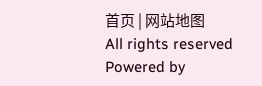首页 | 网站地图
All rights reserved Powered by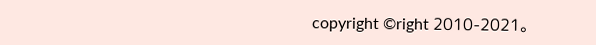copyright ©right 2010-2021。